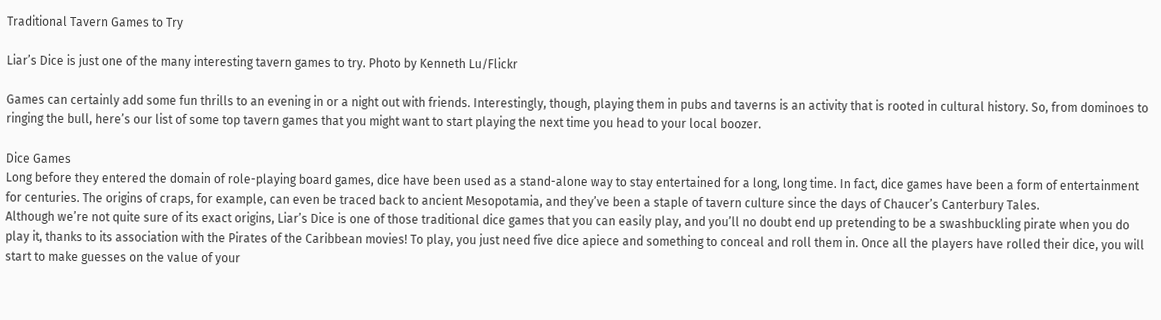Traditional Tavern Games to Try

Liar’s Dice is just one of the many interesting tavern games to try. Photo by Kenneth Lu/Flickr

Games can certainly add some fun thrills to an evening in or a night out with friends. Interestingly, though, playing them in pubs and taverns is an activity that is rooted in cultural history. So, from dominoes to ringing the bull, here’s our list of some top tavern games that you might want to start playing the next time you head to your local boozer.

Dice Games
Long before they entered the domain of role-playing board games, dice have been used as a stand-alone way to stay entertained for a long, long time. In fact, dice games have been a form of entertainment for centuries. The origins of craps, for example, can even be traced back to ancient Mesopotamia, and they’ve been a staple of tavern culture since the days of Chaucer’s Canterbury Tales.
Although we’re not quite sure of its exact origins, Liar’s Dice is one of those traditional dice games that you can easily play, and you’ll no doubt end up pretending to be a swashbuckling pirate when you do play it, thanks to its association with the Pirates of the Caribbean movies! To play, you just need five dice apiece and something to conceal and roll them in. Once all the players have rolled their dice, you will start to make guesses on the value of your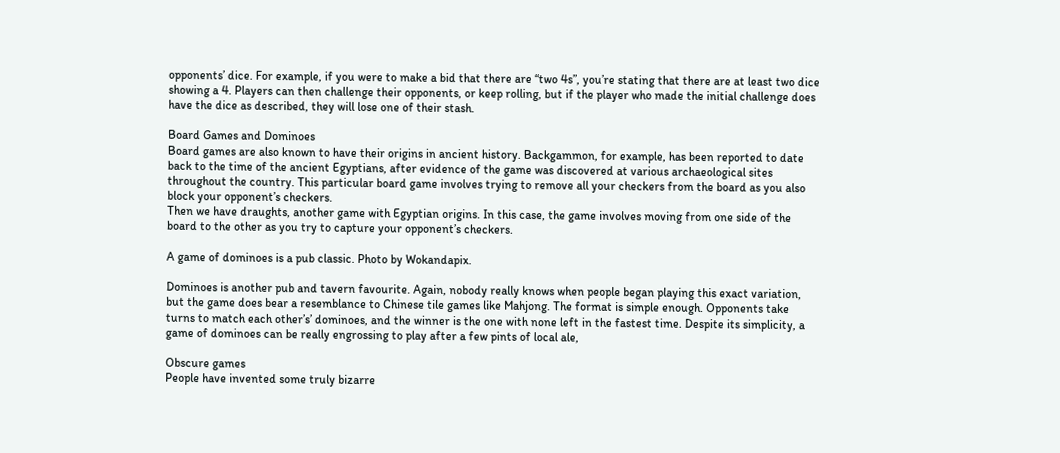opponents’ dice. For example, if you were to make a bid that there are “two 4s”, you’re stating that there are at least two dice showing a 4. Players can then challenge their opponents, or keep rolling, but if the player who made the initial challenge does have the dice as described, they will lose one of their stash.

Board Games and Dominoes
Board games are also known to have their origins in ancient history. Backgammon, for example, has been reported to date back to the time of the ancient Egyptians, after evidence of the game was discovered at various archaeological sites throughout the country. This particular board game involves trying to remove all your checkers from the board as you also block your opponent’s checkers.
Then we have draughts, another game with Egyptian origins. In this case, the game involves moving from one side of the board to the other as you try to capture your opponent’s checkers.

A game of dominoes is a pub classic. Photo by Wokandapix.

Dominoes is another pub and tavern favourite. Again, nobody really knows when people began playing this exact variation, but the game does bear a resemblance to Chinese tile games like Mahjong. The format is simple enough. Opponents take turns to match each other’s’ dominoes, and the winner is the one with none left in the fastest time. Despite its simplicity, a game of dominoes can be really engrossing to play after a few pints of local ale,

Obscure games
People have invented some truly bizarre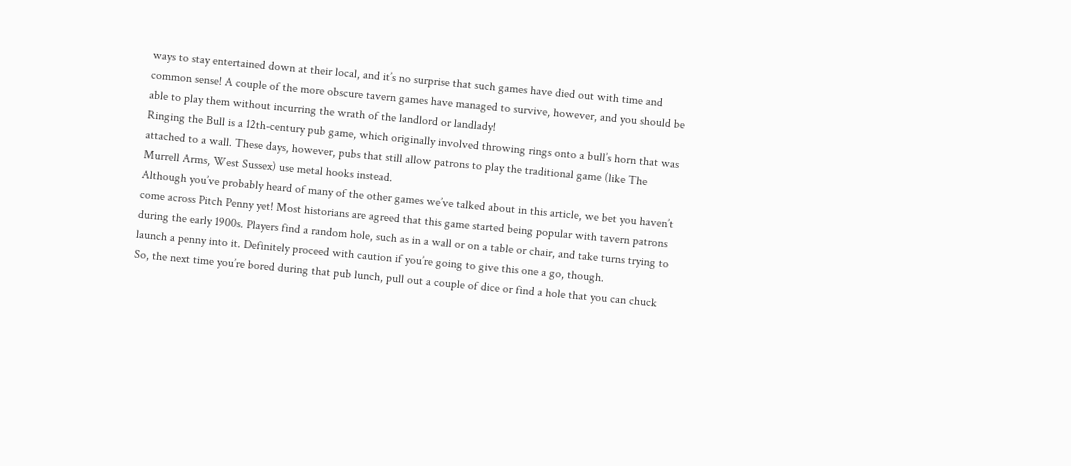ways to stay entertained down at their local, and it’s no surprise that such games have died out with time and common sense! A couple of the more obscure tavern games have managed to survive, however, and you should be able to play them without incurring the wrath of the landlord or landlady!
Ringing the Bull is a 12th-century pub game, which originally involved throwing rings onto a bull’s horn that was attached to a wall. These days, however, pubs that still allow patrons to play the traditional game (like The Murrell Arms, West Sussex) use metal hooks instead.
Although you’ve probably heard of many of the other games we’ve talked about in this article, we bet you haven’t come across Pitch Penny yet! Most historians are agreed that this game started being popular with tavern patrons during the early 1900s. Players find a random hole, such as in a wall or on a table or chair, and take turns trying to launch a penny into it. Definitely proceed with caution if you’re going to give this one a go, though.
So, the next time you’re bored during that pub lunch, pull out a couple of dice or find a hole that you can chuck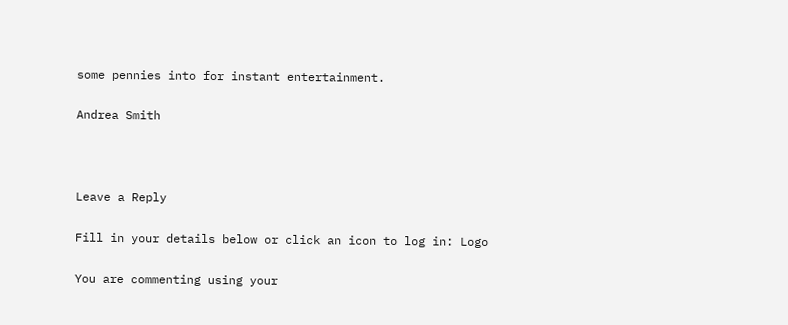some pennies into for instant entertainment.

Andrea Smith



Leave a Reply

Fill in your details below or click an icon to log in: Logo

You are commenting using your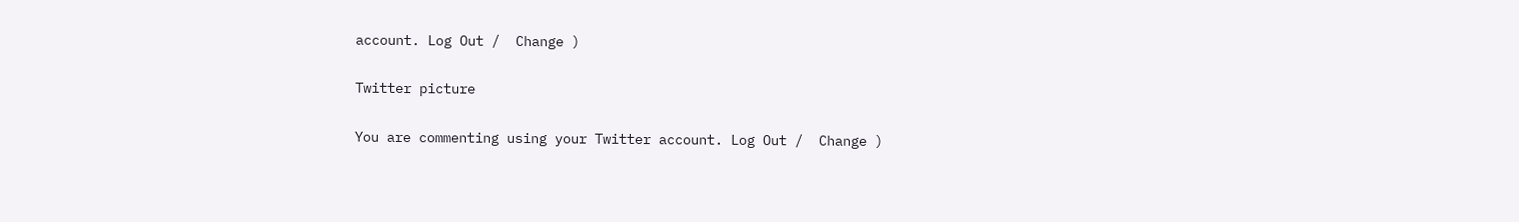account. Log Out /  Change )

Twitter picture

You are commenting using your Twitter account. Log Out /  Change )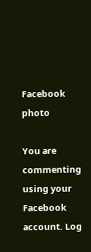Facebook photo

You are commenting using your Facebook account. Log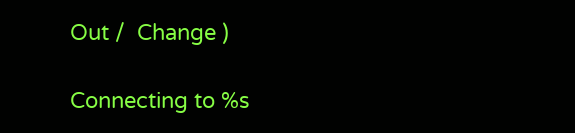Out /  Change )

Connecting to %s